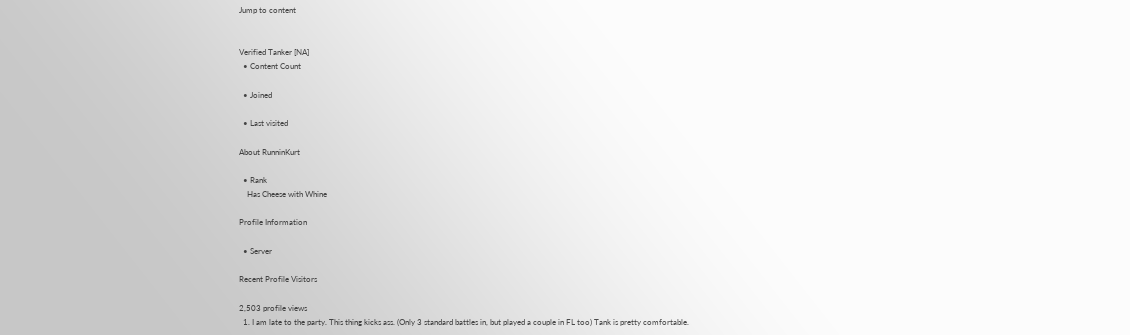Jump to content


Verified Tanker [NA]
  • Content Count

  • Joined

  • Last visited

About RunninKurt

  • Rank
    Has Cheese with Whine

Profile Information

  • Server

Recent Profile Visitors

2,503 profile views
  1. I am late to the party. This thing kicks ass. (Only 3 standard battles in, but played a couple in FL too) Tank is pretty comfortable.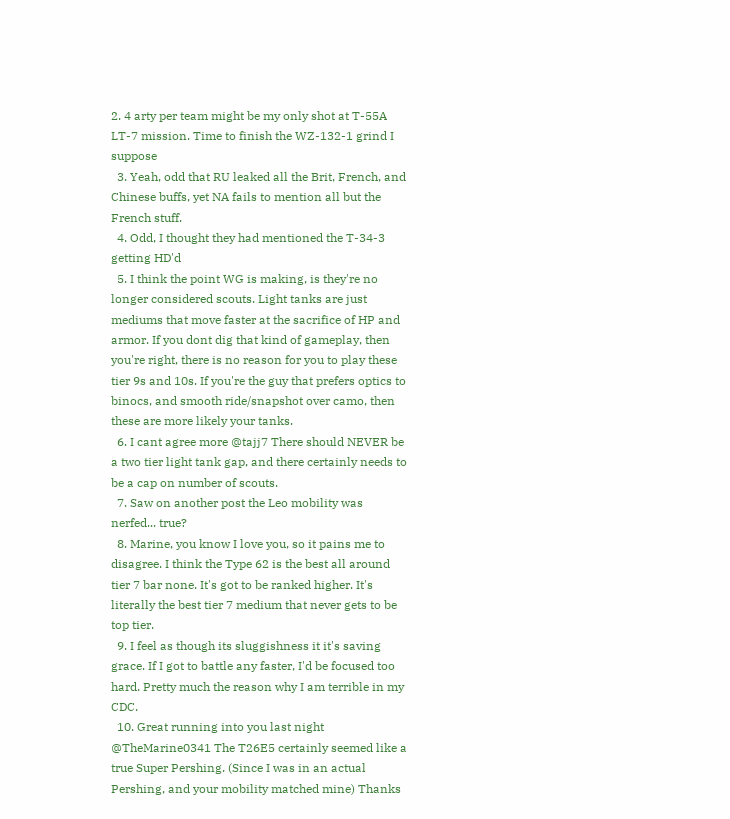2. 4 arty per team might be my only shot at T-55A LT-7 mission. Time to finish the WZ-132-1 grind I suppose
  3. Yeah, odd that RU leaked all the Brit, French, and Chinese buffs, yet NA fails to mention all but the French stuff.
  4. Odd, I thought they had mentioned the T-34-3 getting HD'd
  5. I think the point WG is making, is they're no longer considered scouts. Light tanks are just mediums that move faster at the sacrifice of HP and armor. If you dont dig that kind of gameplay, then you're right, there is no reason for you to play these tier 9s and 10s. If you're the guy that prefers optics to binocs, and smooth ride/snapshot over camo, then these are more likely your tanks.
  6. I cant agree more @tajj7 There should NEVER be a two tier light tank gap, and there certainly needs to be a cap on number of scouts.
  7. Saw on another post the Leo mobility was nerfed... true?
  8. Marine, you know I love you, so it pains me to disagree. I think the Type 62 is the best all around tier 7 bar none. It's got to be ranked higher. It's literally the best tier 7 medium that never gets to be top tier.
  9. I feel as though its sluggishness it it's saving grace. If I got to battle any faster, I'd be focused too hard. Pretty much the reason why I am terrible in my CDC.
  10. Great running into you last night @TheMarine0341 The T26E5 certainly seemed like a true Super Pershing. (Since I was in an actual Pershing, and your mobility matched mine) Thanks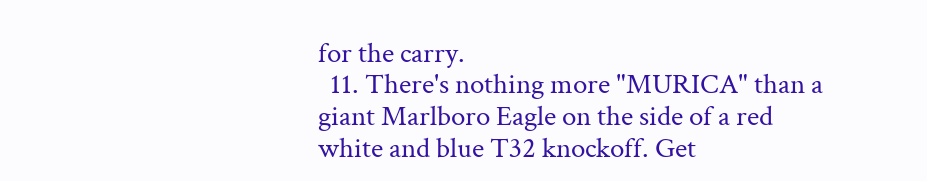for the carry.
  11. There's nothing more "MURICA" than a giant Marlboro Eagle on the side of a red white and blue T32 knockoff. Get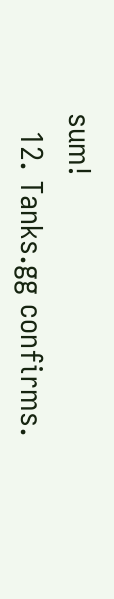sum!
  12. Tanks.gg confirms.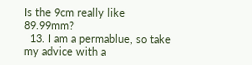Is the 9cm really like 89.99mm?
  13. I am a permablue, so take my advice with a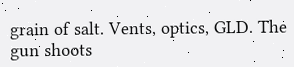grain of salt. Vents, optics, GLD. The gun shoots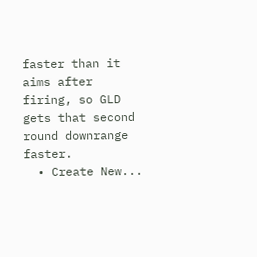faster than it aims after firing, so GLD gets that second round downrange faster.
  • Create New...